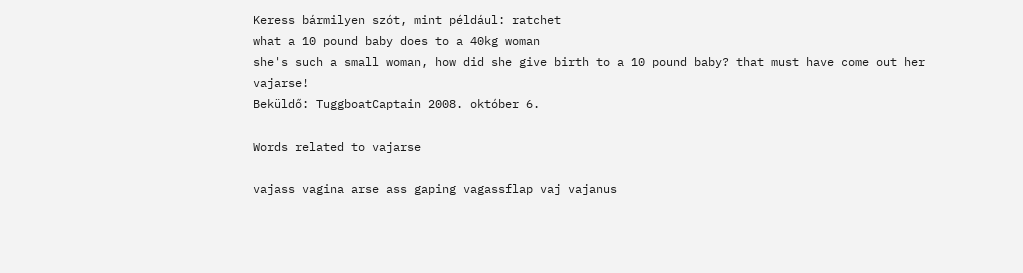Keress bármilyen szót, mint például: ratchet
what a 10 pound baby does to a 40kg woman
she's such a small woman, how did she give birth to a 10 pound baby? that must have come out her vajarse!
Beküldő: TuggboatCaptain 2008. október 6.

Words related to vajarse

vajass vagina arse ass gaping vagassflap vaj vajanus